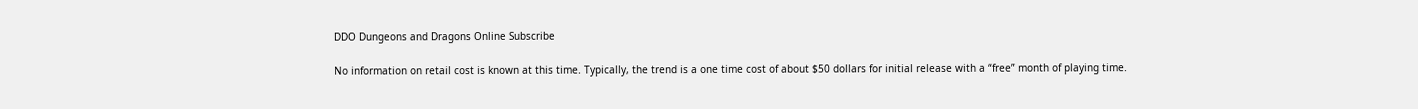DDO Dungeons and Dragons Online Subscribe

No information on retail cost is known at this time. Typically, the trend is a one time cost of about $50 dollars for initial release with a “free” month of playing time.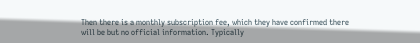Then there is a monthly subscription fee, which they have confirmed there will be but no official information. Typically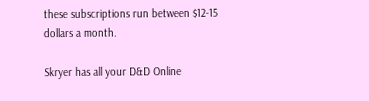these subscriptions run between $12-15 dollars a month.

Skryer has all your D&D Online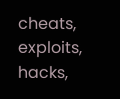cheats, exploits, hacks,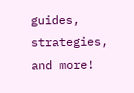guides, strategies, and more!